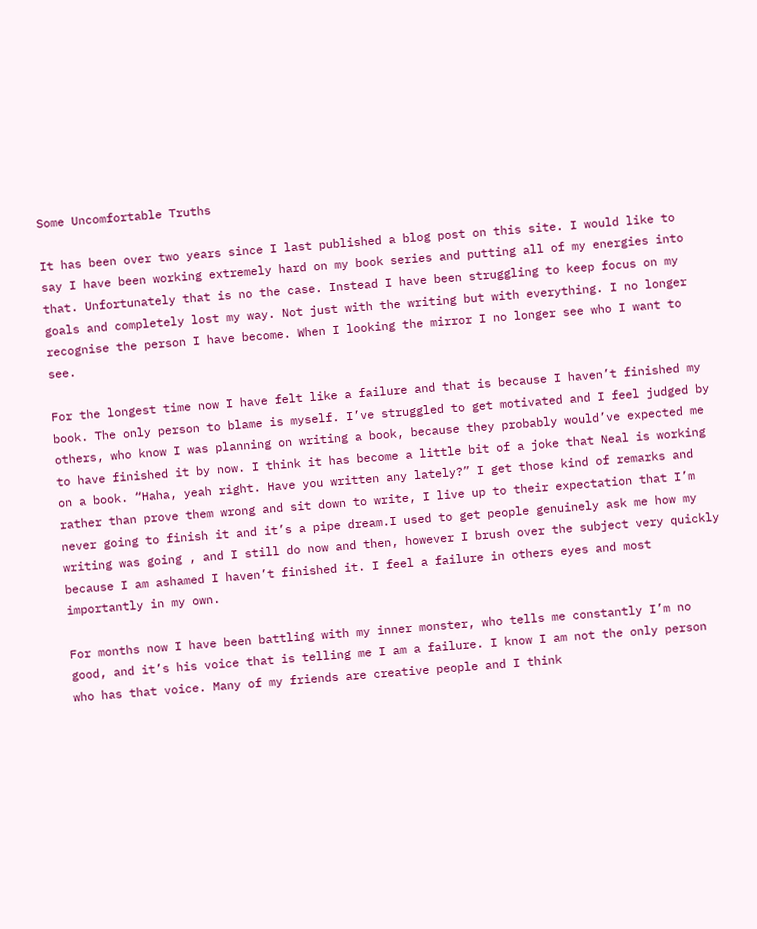Some Uncomfortable Truths

It has been over two years since I last published a blog post on this site. I would like to say I have been working extremely hard on my book series and putting all of my energies into that. Unfortunately that is no the case. Instead I have been struggling to keep focus on my goals and completely lost my way. Not just with the writing but with everything. I no longer recognise the person I have become. When I looking the mirror I no longer see who I want to see.

For the longest time now I have felt like a failure and that is because I haven’t finished my book. The only person to blame is myself. I’ve struggled to get motivated and I feel judged by others, who know I was planning on writing a book, because they probably would’ve expected me to have finished it by now. I think it has become a little bit of a joke that Neal is working on a book. “Haha, yeah right. Have you written any lately?” I get those kind of remarks and rather than prove them wrong and sit down to write, I live up to their expectation that I’m never going to finish it and it’s a pipe dream.I used to get people genuinely ask me how my writing was going , and I still do now and then, however I brush over the subject very quickly because I am ashamed I haven’t finished it. I feel a failure in others eyes and most importantly in my own.

For months now I have been battling with my inner monster, who tells me constantly I’m no good, and it’s his voice that is telling me I am a failure. I know I am not the only person who has that voice. Many of my friends are creative people and I think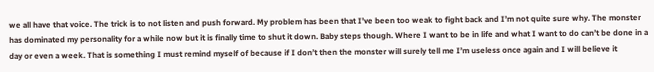we all have that voice. The trick is to not listen and push forward. My problem has been that I’ve been too weak to fight back and I’m not quite sure why. The monster has dominated my personality for a while now but it is finally time to shut it down. Baby steps though. Where I want to be in life and what I want to do can’t be done in a day or even a week. That is something I must remind myself of because if I don’t then the monster will surely tell me I’m useless once again and I will believe it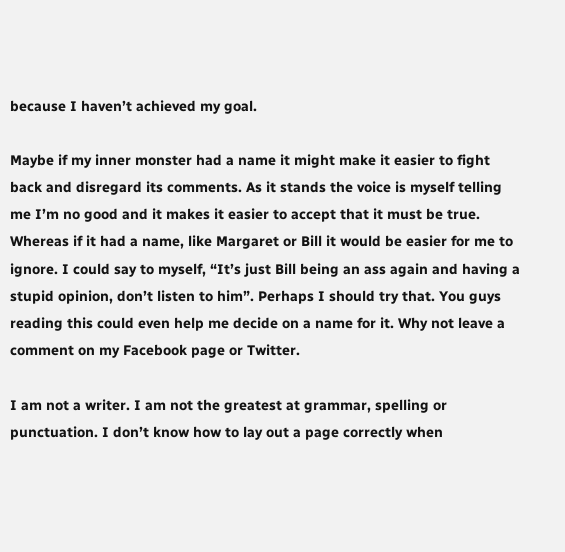because I haven’t achieved my goal.

Maybe if my inner monster had a name it might make it easier to fight back and disregard its comments. As it stands the voice is myself telling me I’m no good and it makes it easier to accept that it must be true. Whereas if it had a name, like Margaret or Bill it would be easier for me to ignore. I could say to myself, “It’s just Bill being an ass again and having a stupid opinion, don’t listen to him”. Perhaps I should try that. You guys reading this could even help me decide on a name for it. Why not leave a comment on my Facebook page or Twitter.

I am not a writer. I am not the greatest at grammar, spelling or punctuation. I don’t know how to lay out a page correctly when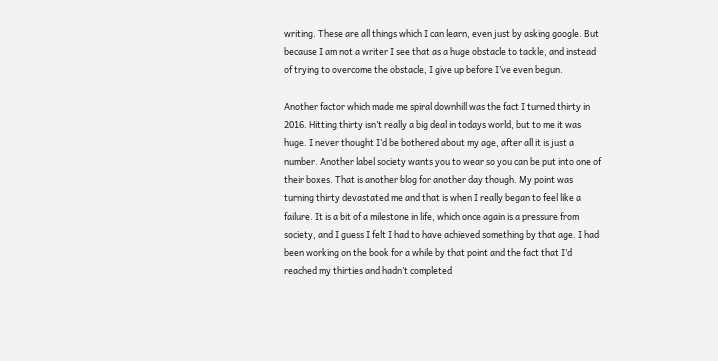writing. These are all things which I can learn, even just by asking google. But because I am not a writer I see that as a huge obstacle to tackle, and instead of trying to overcome the obstacle, I give up before I’ve even begun.

Another factor which made me spiral downhill was the fact I turned thirty in 2016. Hitting thirty isn’t really a big deal in todays world, but to me it was huge. I never thought I’d be bothered about my age, after all it is just a number. Another label society wants you to wear so you can be put into one of their boxes. That is another blog for another day though. My point was turning thirty devastated me and that is when I really began to feel like a failure. It is a bit of a milestone in life, which once again is a pressure from society, and I guess I felt I had to have achieved something by that age. I had been working on the book for a while by that point and the fact that I’d reached my thirties and hadn’t completed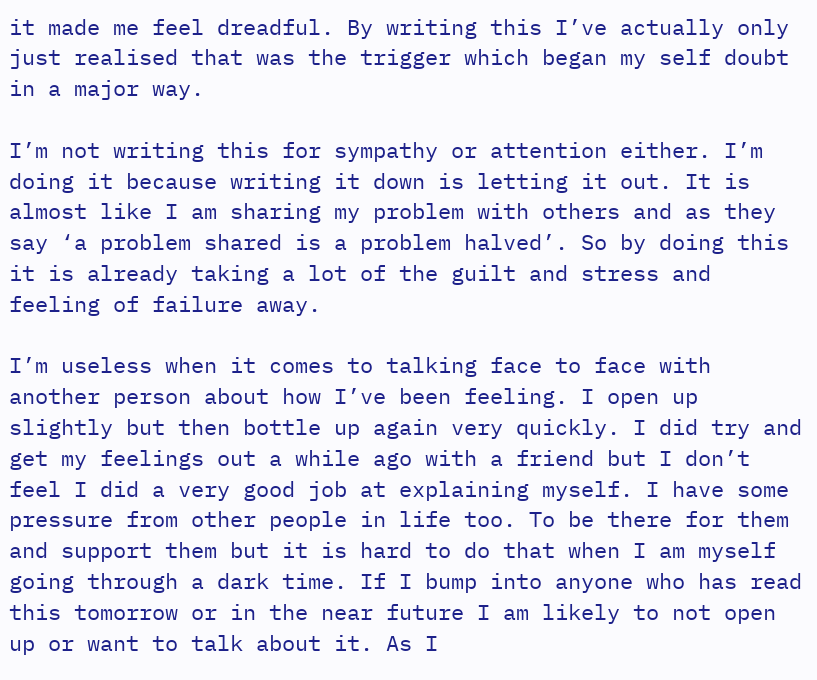it made me feel dreadful. By writing this I’ve actually only just realised that was the trigger which began my self doubt in a major way.

I’m not writing this for sympathy or attention either. I’m doing it because writing it down is letting it out. It is almost like I am sharing my problem with others and as they say ‘a problem shared is a problem halved’. So by doing this it is already taking a lot of the guilt and stress and feeling of failure away.

I’m useless when it comes to talking face to face with another person about how I’ve been feeling. I open up slightly but then bottle up again very quickly. I did try and get my feelings out a while ago with a friend but I don’t feel I did a very good job at explaining myself. I have some pressure from other people in life too. To be there for them and support them but it is hard to do that when I am myself going through a dark time. If I bump into anyone who has read this tomorrow or in the near future I am likely to not open up or want to talk about it. As I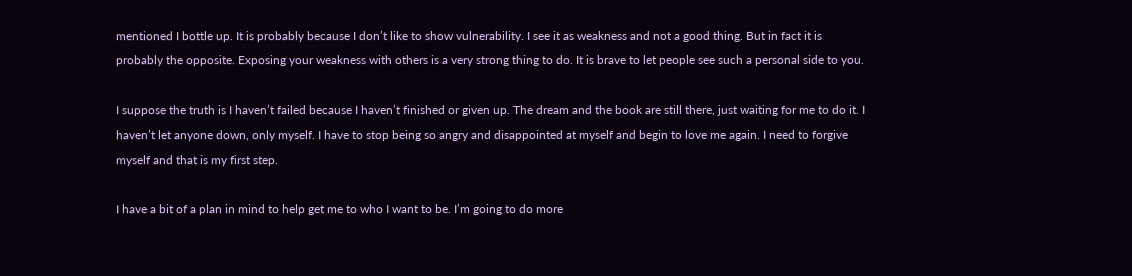mentioned I bottle up. It is probably because I don’t like to show vulnerability. I see it as weakness and not a good thing. But in fact it is probably the opposite. Exposing your weakness with others is a very strong thing to do. It is brave to let people see such a personal side to you.

I suppose the truth is I haven’t failed because I haven’t finished or given up. The dream and the book are still there, just waiting for me to do it. I haven’t let anyone down, only myself. I have to stop being so angry and disappointed at myself and begin to love me again. I need to forgive myself and that is my first step.

I have a bit of a plan in mind to help get me to who I want to be. I’m going to do more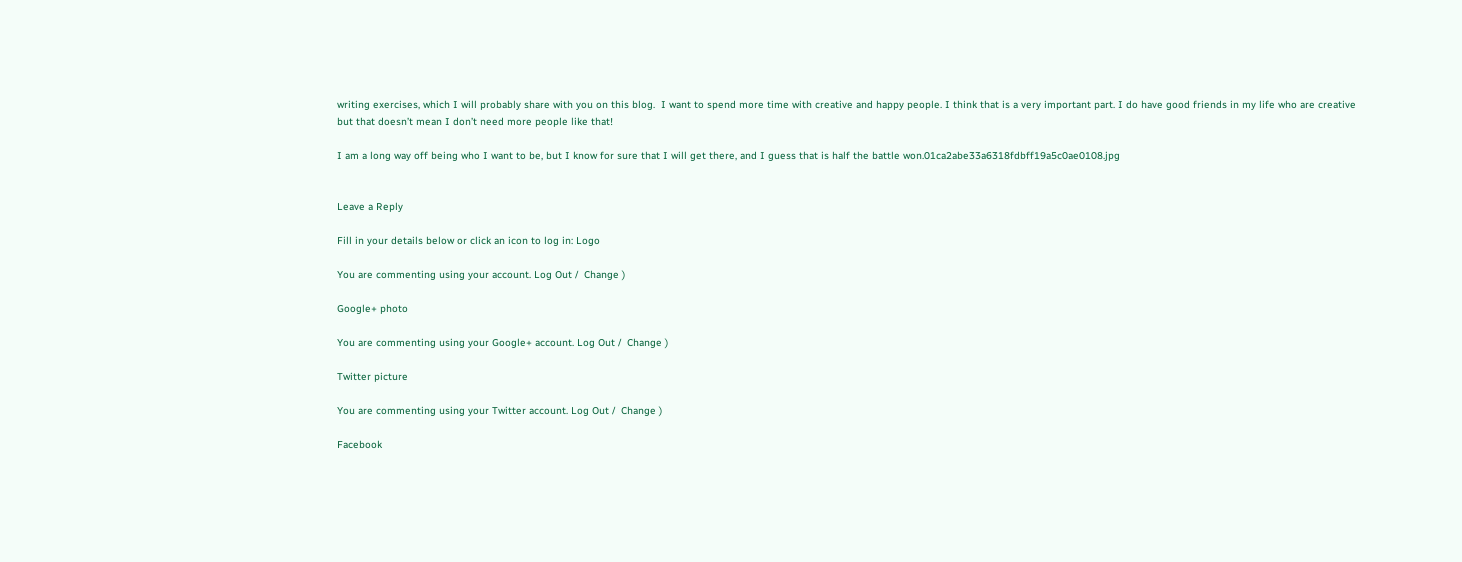writing exercises, which I will probably share with you on this blog.  I want to spend more time with creative and happy people. I think that is a very important part. I do have good friends in my life who are creative but that doesn’t mean I don’t need more people like that!

I am a long way off being who I want to be, but I know for sure that I will get there, and I guess that is half the battle won.01ca2abe33a6318fdbff19a5c0ae0108.jpg


Leave a Reply

Fill in your details below or click an icon to log in: Logo

You are commenting using your account. Log Out /  Change )

Google+ photo

You are commenting using your Google+ account. Log Out /  Change )

Twitter picture

You are commenting using your Twitter account. Log Out /  Change )

Facebook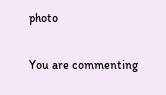photo

You are commenting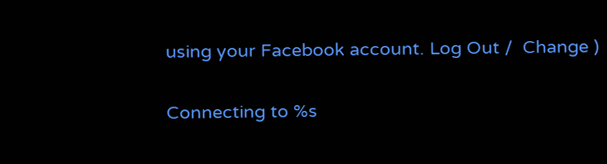using your Facebook account. Log Out /  Change )

Connecting to %s